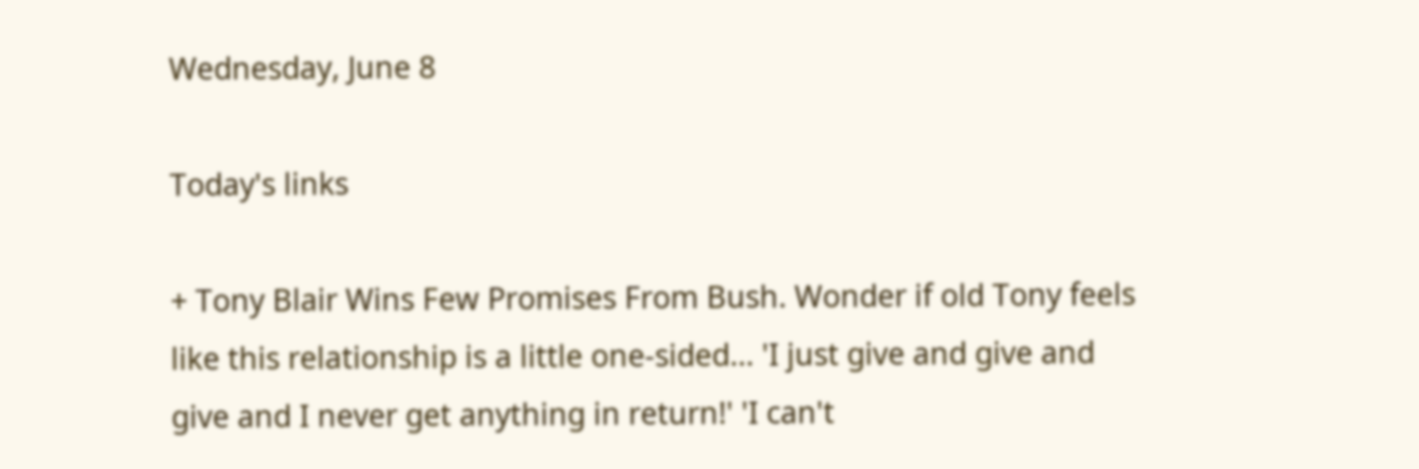Wednesday, June 8

Today's links

+ Tony Blair Wins Few Promises From Bush. Wonder if old Tony feels like this relationship is a little one-sided... 'I just give and give and give and I never get anything in return!' 'I can't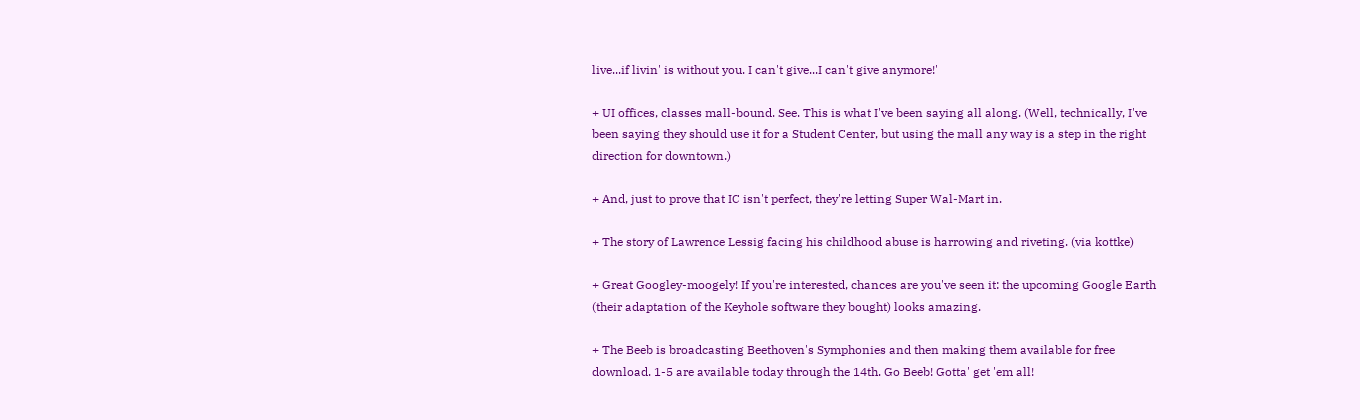live...if livin' is without you. I can't give...I can't give anymore!'

+ UI offices, classes mall-bound. See. This is what I've been saying all along. (Well, technically, I've been saying they should use it for a Student Center, but using the mall any way is a step in the right direction for downtown.)

+ And, just to prove that IC isn't perfect, they're letting Super Wal-Mart in.

+ The story of Lawrence Lessig facing his childhood abuse is harrowing and riveting. (via kottke)

+ Great Googley-moogely! If you're interested, chances are you've seen it: the upcoming Google Earth (their adaptation of the Keyhole software they bought) looks amazing.

+ The Beeb is broadcasting Beethoven's Symphonies and then making them available for free download. 1-5 are available today through the 14th. Go Beeb! Gotta' get 'em all!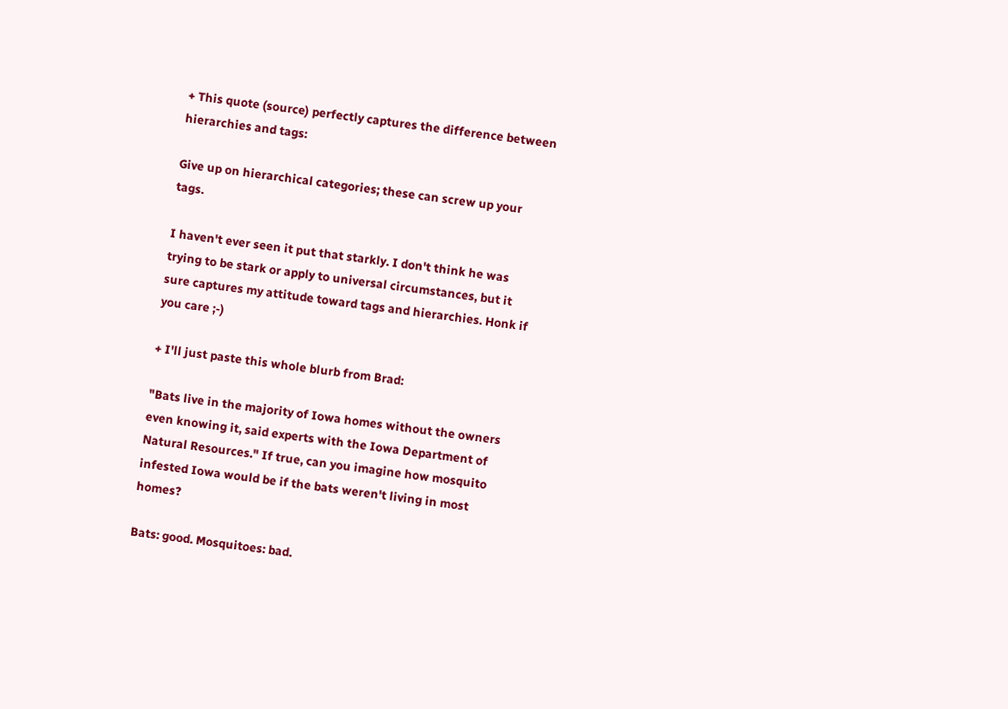+ This quote (source) perfectly captures the difference between hierarchies and tags:

Give up on hierarchical categories; these can screw up your tags.

I haven't ever seen it put that starkly. I don't think he was trying to be stark or apply to universal circumstances, but it sure captures my attitude toward tags and hierarchies. Honk if you care ;-)

+ I'll just paste this whole blurb from Brad:

"Bats live in the majority of Iowa homes without the owners even knowing it, said experts with the Iowa Department of Natural Resources." If true, can you imagine how mosquito infested Iowa would be if the bats weren't living in most homes?

Bats: good. Mosquitoes: bad.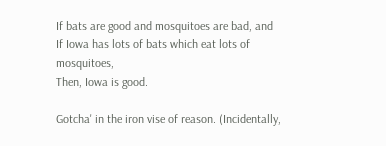If bats are good and mosquitoes are bad, and
If Iowa has lots of bats which eat lots of mosquitoes,
Then, Iowa is good.

Gotcha' in the iron vise of reason. (Incidentally,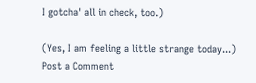I gotcha' all in check, too.)

(Yes, I am feeling a little strange today...)
Post a Comment